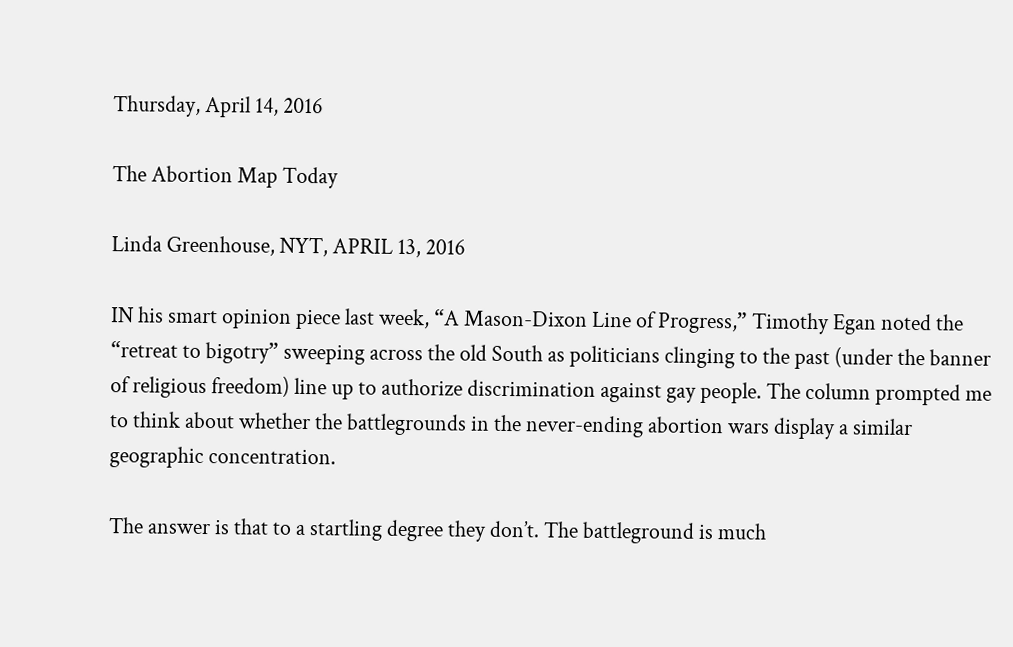Thursday, April 14, 2016

The Abortion Map Today

Linda Greenhouse, NYT, APRIL 13, 2016

IN his smart opinion piece last week, “A Mason-Dixon Line of Progress,” Timothy Egan noted the “retreat to bigotry” sweeping across the old South as politicians clinging to the past (under the banner of religious freedom) line up to authorize discrimination against gay people. The column prompted me to think about whether the battlegrounds in the never-ending abortion wars display a similar geographic concentration.

The answer is that to a startling degree they don’t. The battleground is much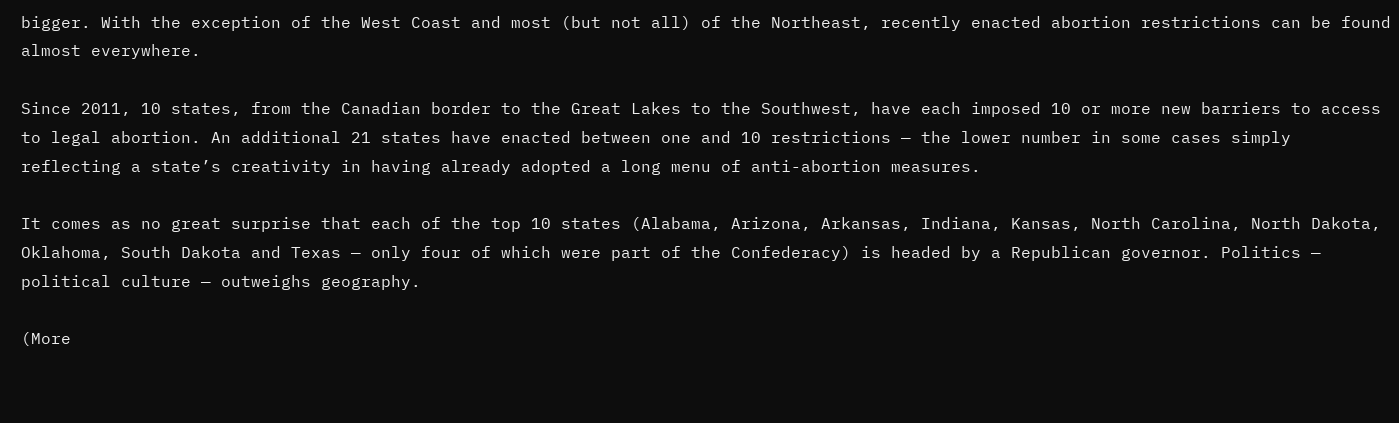bigger. With the exception of the West Coast and most (but not all) of the Northeast, recently enacted abortion restrictions can be found almost everywhere.

Since 2011, 10 states, from the Canadian border to the Great Lakes to the Southwest, have each imposed 10 or more new barriers to access to legal abortion. An additional 21 states have enacted between one and 10 restrictions — the lower number in some cases simply reflecting a state’s creativity in having already adopted a long menu of anti-abortion measures.

It comes as no great surprise that each of the top 10 states (Alabama, Arizona, Arkansas, Indiana, Kansas, North Carolina, North Dakota, Oklahoma, South Dakota and Texas — only four of which were part of the Confederacy) is headed by a Republican governor. Politics — political culture — outweighs geography.

(More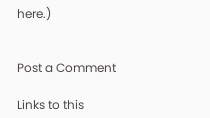here.)


Post a Comment

Links to this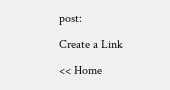post:

Create a Link

<< Home